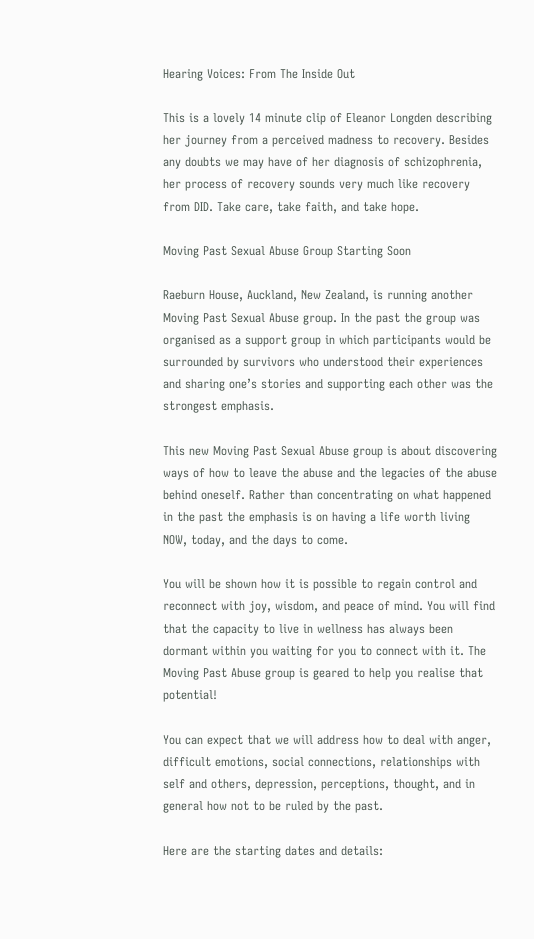Hearing Voices: From The Inside Out

This is a lovely 14 minute clip of Eleanor Longden describing her journey from a perceived madness to recovery. Besides any doubts we may have of her diagnosis of schizophrenia, her process of recovery sounds very much like recovery from DID. Take care, take faith, and take hope.

Moving Past Sexual Abuse Group Starting Soon

Raeburn House, Auckland, New Zealand, is running another Moving Past Sexual Abuse group. In the past the group was organised as a support group in which participants would be surrounded by survivors who understood their experiences and sharing one’s stories and supporting each other was the strongest emphasis.

This new Moving Past Sexual Abuse group is about discovering ways of how to leave the abuse and the legacies of the abuse behind oneself. Rather than concentrating on what happened in the past the emphasis is on having a life worth living NOW, today, and the days to come.

You will be shown how it is possible to regain control and reconnect with joy, wisdom, and peace of mind. You will find that the capacity to live in wellness has always been dormant within you waiting for you to connect with it. The Moving Past Abuse group is geared to help you realise that potential!

You can expect that we will address how to deal with anger, difficult emotions, social connections, relationships with self and others, depression, perceptions, thought, and in general how not to be ruled by the past.

Here are the starting dates and details: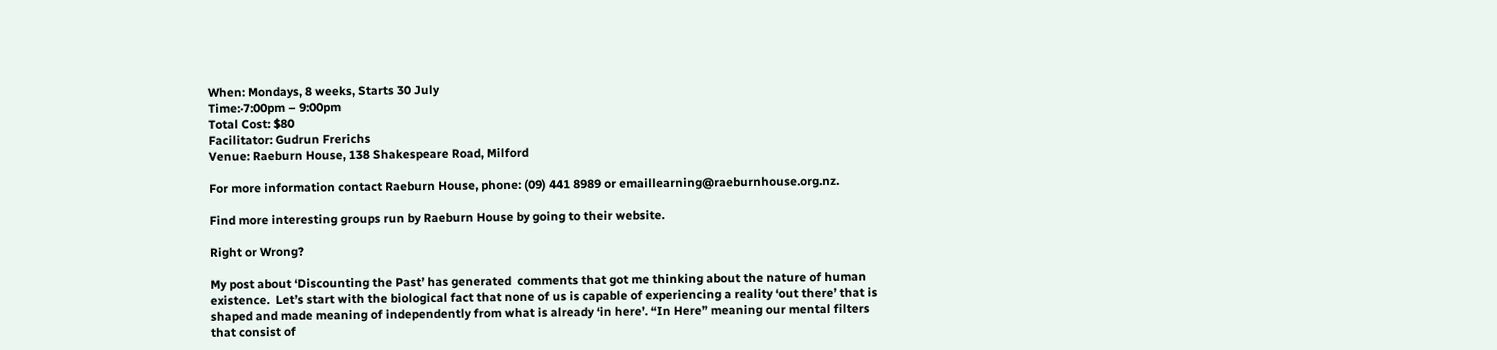When: Mondays, 8 weeks, Starts 30 July
Time:·7:00pm – 9:00pm
Total Cost: $80
Facilitator: Gudrun Frerichs
Venue: Raeburn House, 138 Shakespeare Road, Milford

For more information contact Raeburn House, phone: (09) 441 8989 or emaillearning@raeburnhouse.org.nz.

Find more interesting groups run by Raeburn House by going to their website.

Right or Wrong?

My post about ‘Discounting the Past’ has generated  comments that got me thinking about the nature of human existence.  Let’s start with the biological fact that none of us is capable of experiencing a reality ‘out there’ that is shaped and made meaning of independently from what is already ‘in here’. “In Here” meaning our mental filters that consist of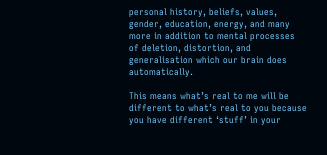personal history, beliefs, values, gender, education, energy, and many more in addition to mental processes of deletion, distortion, and generalisation which our brain does automatically.

This means what’s real to me will be different to what’s real to you because you have different ‘stuff’ in your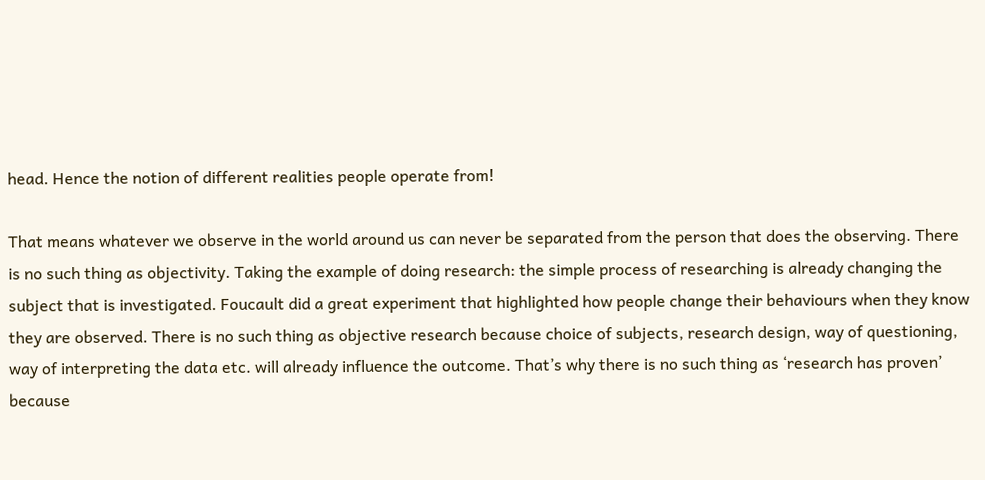head. Hence the notion of different realities people operate from!

That means whatever we observe in the world around us can never be separated from the person that does the observing. There is no such thing as objectivity. Taking the example of doing research: the simple process of researching is already changing the subject that is investigated. Foucault did a great experiment that highlighted how people change their behaviours when they know they are observed. There is no such thing as objective research because choice of subjects, research design, way of questioning, way of interpreting the data etc. will already influence the outcome. That’s why there is no such thing as ‘research has proven’ because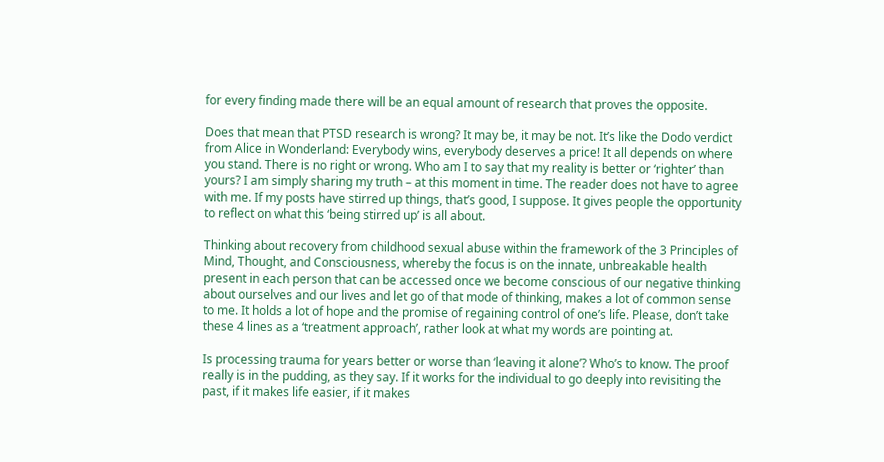for every finding made there will be an equal amount of research that proves the opposite.

Does that mean that PTSD research is wrong? It may be, it may be not. It’s like the Dodo verdict from Alice in Wonderland: Everybody wins, everybody deserves a price! It all depends on where you stand. There is no right or wrong. Who am I to say that my reality is better or ‘righter’ than yours? I am simply sharing my truth – at this moment in time. The reader does not have to agree with me. If my posts have stirred up things, that’s good, I suppose. It gives people the opportunity to reflect on what this ‘being stirred up’ is all about.

Thinking about recovery from childhood sexual abuse within the framework of the 3 Principles of Mind, Thought, and Consciousness, whereby the focus is on the innate, unbreakable health present in each person that can be accessed once we become conscious of our negative thinking about ourselves and our lives and let go of that mode of thinking, makes a lot of common sense to me. It holds a lot of hope and the promise of regaining control of one’s life. Please, don’t take these 4 lines as a ‘treatment approach’, rather look at what my words are pointing at.

Is processing trauma for years better or worse than ‘leaving it alone’? Who’s to know. The proof really is in the pudding, as they say. If it works for the individual to go deeply into revisiting the past, if it makes life easier, if it makes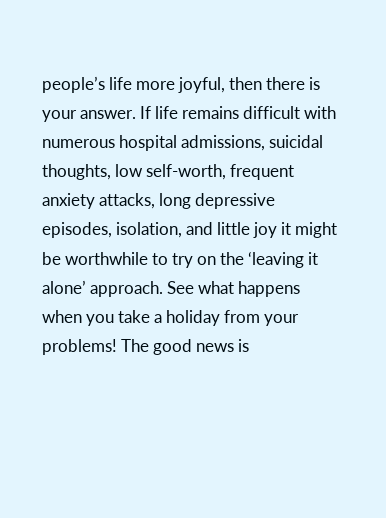people’s life more joyful, then there is your answer. If life remains difficult with numerous hospital admissions, suicidal thoughts, low self-worth, frequent anxiety attacks, long depressive episodes, isolation, and little joy it might be worthwhile to try on the ‘leaving it alone’ approach. See what happens when you take a holiday from your problems! The good news is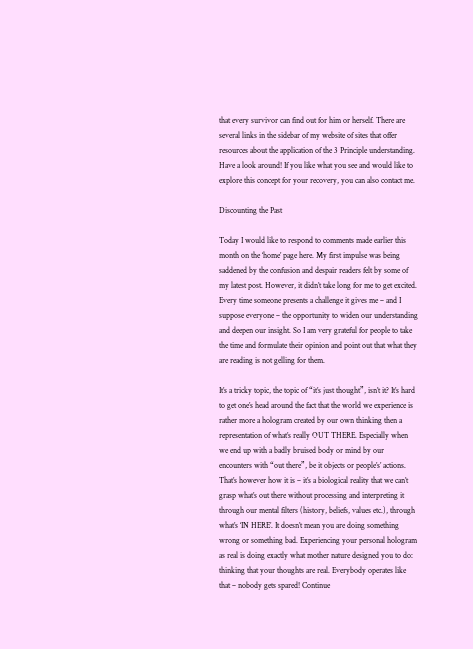that every survivor can find out for him or herself. There are several links in the sidebar of my website of sites that offer resources about the application of the 3 Principle understanding. Have a look around! If you like what you see and would like to explore this concept for your recovery, you can also contact me.

Discounting the Past

Today I would like to respond to comments made earlier this month on the ‘home’ page here. My first impulse was being saddened by the confusion and despair readers felt by some of my latest post. However, it didn’t take long for me to get excited. Every time someone presents a challenge it gives me – and I suppose everyone – the opportunity to widen our understanding and deepen our insight. So I am very grateful for people to take the time and formulate their opinion and point out that what they are reading is not gelling for them.

It’s a tricky topic, the topic of “it’s just thought”, isn’t it? It’s hard to get one’s head around the fact that the world we experience is rather more a hologram created by our own thinking then a representation of what’s really OUT THERE. Especially when we end up with a badly bruised body or mind by our encounters with “out there”, be it objects or people’s’ actions. That’s however how it is – it’s a biological reality that we can’t grasp what’s out there without processing and interpreting it through our mental filters (history, beliefs, values etc.), through what’s ‘IN HERE’. It doesn’t mean you are doing something wrong or something bad. Experiencing your personal hologram as real is doing exactly what mother nature designed you to do: thinking that your thoughts are real. Everybody operates like that – nobody gets spared! Continue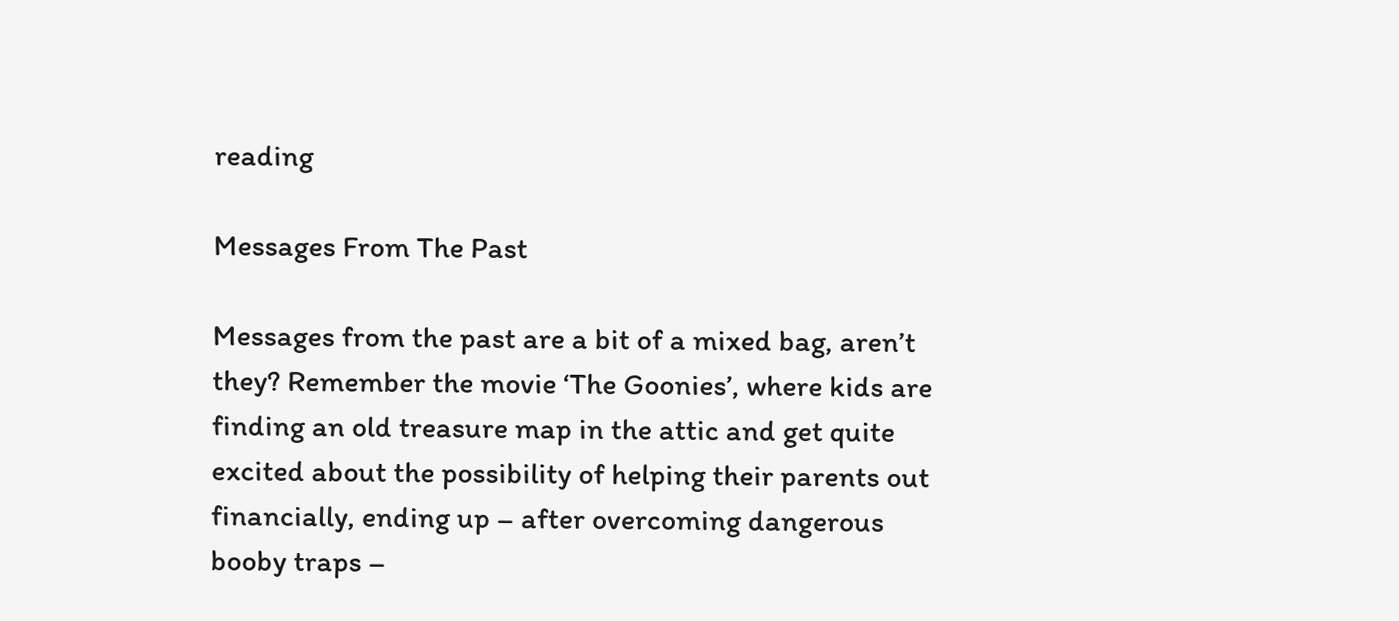reading

Messages From The Past

Messages from the past are a bit of a mixed bag, aren’t they? Remember the movie ‘The Goonies’, where kids are finding an old treasure map in the attic and get quite excited about the possibility of helping their parents out financially, ending up – after overcoming dangerous booby traps –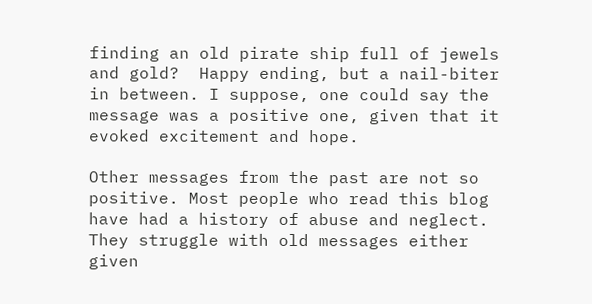finding an old pirate ship full of jewels and gold?  Happy ending, but a nail-biter in between. I suppose, one could say the message was a positive one, given that it evoked excitement and hope.

Other messages from the past are not so positive. Most people who read this blog have had a history of abuse and neglect. They struggle with old messages either given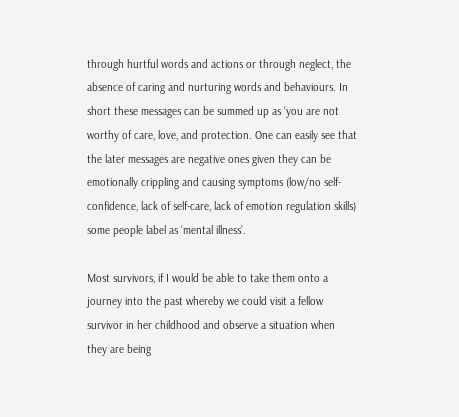through hurtful words and actions or through neglect, the absence of caring and nurturing words and behaviours. In short these messages can be summed up as ‘you are not worthy of care, love, and protection. One can easily see that the later messages are negative ones given they can be emotionally crippling and causing symptoms (low/no self-confidence, lack of self-care, lack of emotion regulation skills) some people label as ‘mental illness’.

Most survivors, if I would be able to take them onto a journey into the past whereby we could visit a fellow survivor in her childhood and observe a situation when they are being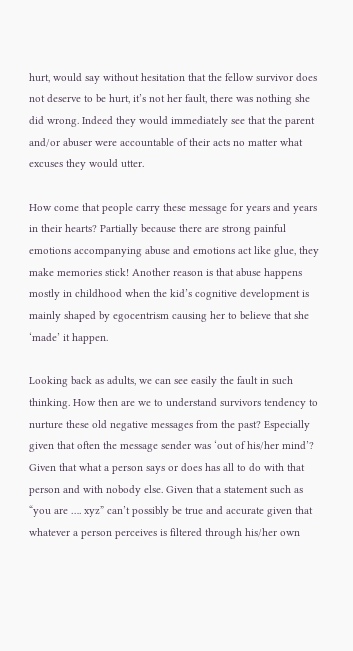hurt, would say without hesitation that the fellow survivor does not deserve to be hurt, it’s not her fault, there was nothing she did wrong. Indeed they would immediately see that the parent and/or abuser were accountable of their acts no matter what excuses they would utter.

How come that people carry these message for years and years in their hearts? Partially because there are strong painful emotions accompanying abuse and emotions act like glue, they make memories stick! Another reason is that abuse happens mostly in childhood when the kid’s cognitive development is mainly shaped by egocentrism causing her to believe that she ‘made’ it happen.

Looking back as adults, we can see easily the fault in such thinking. How then are we to understand survivors tendency to nurture these old negative messages from the past? Especially given that often the message sender was ‘out of his/her mind’? Given that what a person says or does has all to do with that person and with nobody else. Given that a statement such as “you are …. xyz” can’t possibly be true and accurate given that whatever a person perceives is filtered through his/her own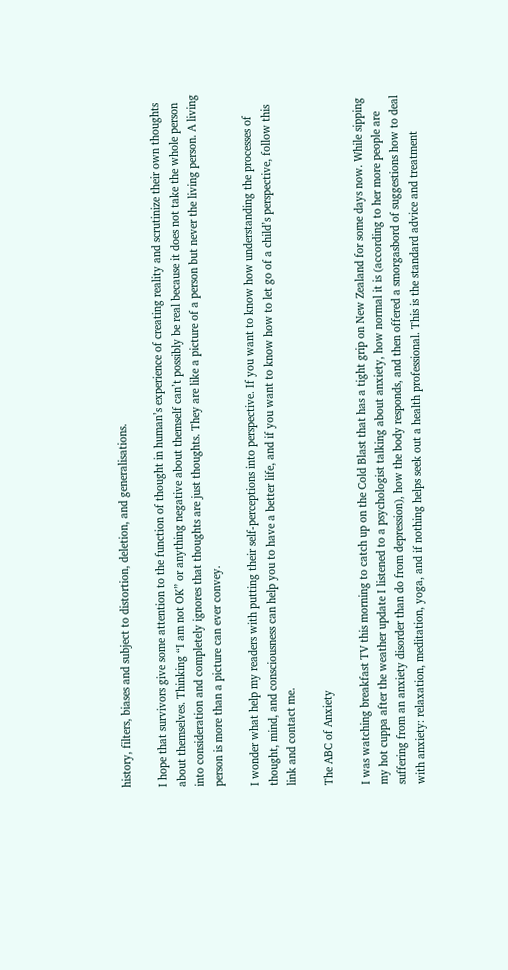history, filters, biases and subject to distortion, deletion, and generalisations.

I hope that survivors give some attention to the function of thought in human’s experience of creating reality and scrutinize their own thoughts about themselves. Thinking “I am not OK” or anything negative about themself can’t possibly be real because it does not take the whole person into consideration and completely ignores that thoughts are just thoughts. They are like a picture of a person but never the living person. A living person is more than a picture can ever convey.

I wonder what help my readers with putting their self-perceptions into perspective. If you want to know how understanding the processes of thought, mind, and consciousness can help you to have a better life, and if you want to know how to let go of a child’s perspective, follow this link and contact me.

The ABC of Anxiety

I was watching breakfast TV this morning to catch up on the Cold Blast that has a tight grip on New Zealand for some days now. While sipping my hot cuppa after the weather update I listened to a psychologist talking about anxiety, how normal it is (according to her more people are suffering from an anxiety disorder than do from depression), how the body responds, and then offered a smorgasbord of suggestions how to deal with anxiety: relaxation, meditation, yoga, and if nothing helps seek out a health professional. This is the standard advice and treatment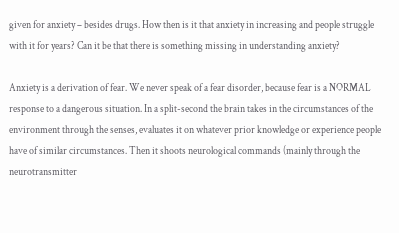given for anxiety – besides drugs. How then is it that anxiety in increasing and people struggle with it for years? Can it be that there is something missing in understanding anxiety?

Anxiety is a derivation of fear. We never speak of a fear disorder, because fear is a NORMAL response to a dangerous situation. In a split-second the brain takes in the circumstances of the environment through the senses, evaluates it on whatever prior knowledge or experience people have of similar circumstances. Then it shoots neurological commands (mainly through the neurotransmitter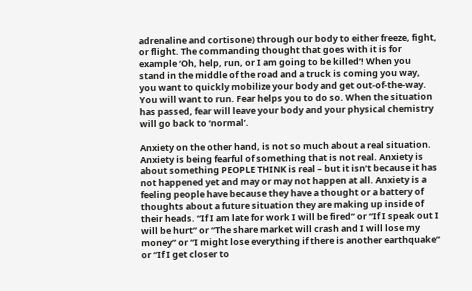adrenaline and cortisone) through our body to either freeze, fight, or flight. The commanding thought that goes with it is for example ‘Oh, help, run, or I am going to be killed’! When you stand in the middle of the road and a truck is coming you way, you want to quickly mobilize your body and get out-of-the-way. You will want to run. Fear helps you to do so. When the situation has passed, fear will leave your body and your physical chemistry will go back to ‘normal’.

Anxiety on the other hand, is not so much about a real situation. Anxiety is being fearful of something that is not real. Anxiety is about something PEOPLE THINK is real – but it isn’t because it has not happened yet and may or may not happen at all. Anxiety is a feeling people have because they have a thought or a battery of thoughts about a future situation they are making up inside of their heads. “If I am late for work I will be fired” or “If I speak out I will be hurt” or “The share market will crash and I will lose my money” or “I might lose everything if there is another earthquake” or “If I get closer to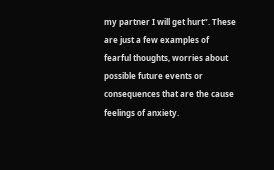my partner I will get hurt”. These are just a few examples of fearful thoughts, worries about possible future events or consequences that are the cause feelings of anxiety.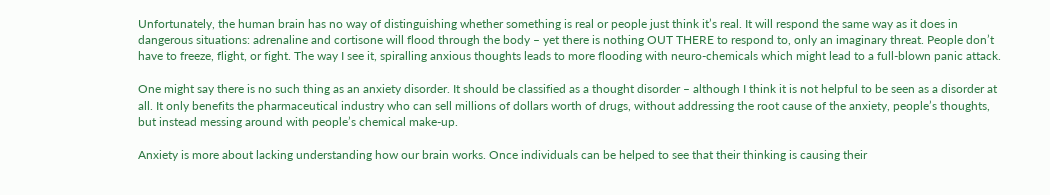Unfortunately, the human brain has no way of distinguishing whether something is real or people just think it’s real. It will respond the same way as it does in dangerous situations: adrenaline and cortisone will flood through the body – yet there is nothing OUT THERE to respond to, only an imaginary threat. People don’t have to freeze, flight, or fight. The way I see it, spiralling anxious thoughts leads to more flooding with neuro-chemicals which might lead to a full-blown panic attack.

One might say there is no such thing as an anxiety disorder. It should be classified as a thought disorder – although I think it is not helpful to be seen as a disorder at all. It only benefits the pharmaceutical industry who can sell millions of dollars worth of drugs, without addressing the root cause of the anxiety, people’s thoughts, but instead messing around with people’s chemical make-up.

Anxiety is more about lacking understanding how our brain works. Once individuals can be helped to see that their thinking is causing their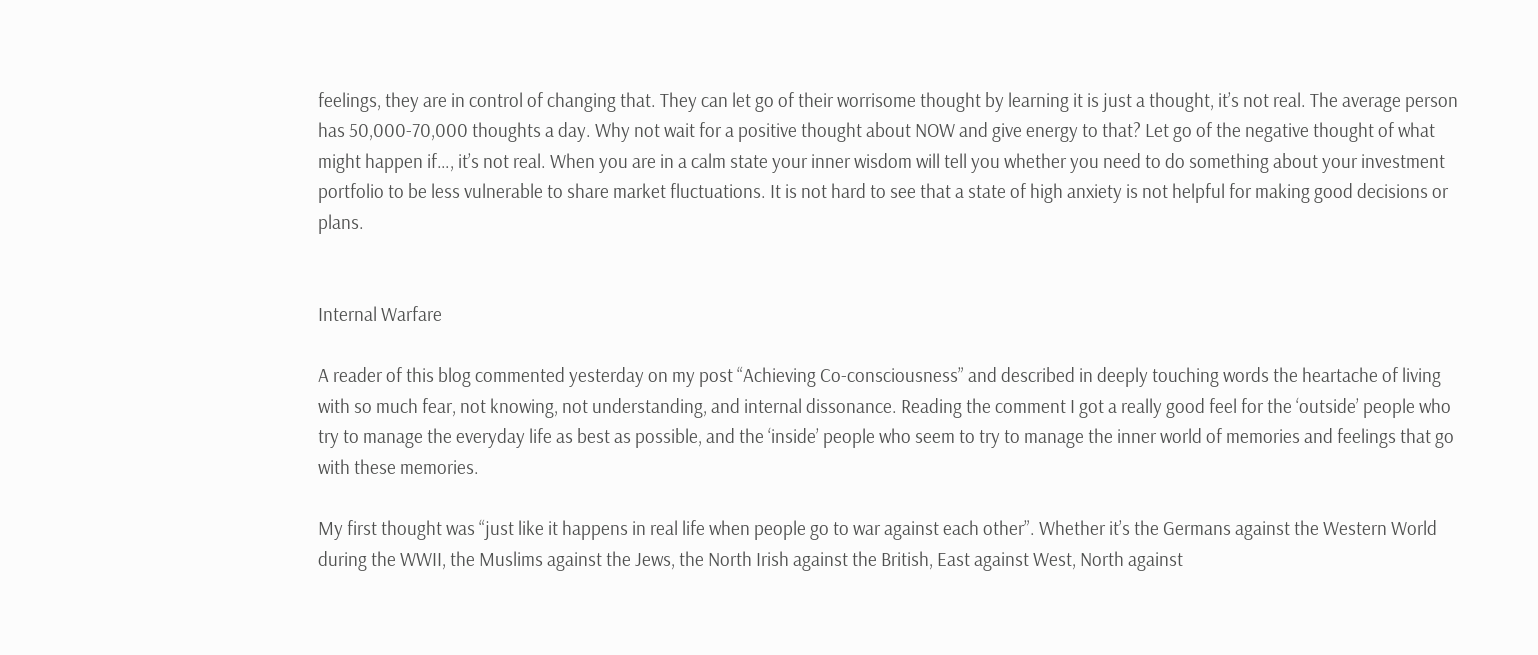feelings, they are in control of changing that. They can let go of their worrisome thought by learning it is just a thought, it’s not real. The average person has 50,000-70,000 thoughts a day. Why not wait for a positive thought about NOW and give energy to that? Let go of the negative thought of what might happen if…, it’s not real. When you are in a calm state your inner wisdom will tell you whether you need to do something about your investment portfolio to be less vulnerable to share market fluctuations. It is not hard to see that a state of high anxiety is not helpful for making good decisions or plans.


Internal Warfare

A reader of this blog commented yesterday on my post “Achieving Co-consciousness” and described in deeply touching words the heartache of living with so much fear, not knowing, not understanding, and internal dissonance. Reading the comment I got a really good feel for the ‘outside’ people who try to manage the everyday life as best as possible, and the ‘inside’ people who seem to try to manage the inner world of memories and feelings that go with these memories.

My first thought was “just like it happens in real life when people go to war against each other”. Whether it’s the Germans against the Western World during the WWII, the Muslims against the Jews, the North Irish against the British, East against West, North against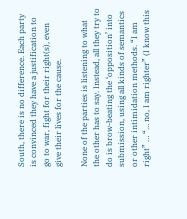South, there is no difference. Each party is convinced they have a justification to go to war, fight for their right(s), even give their lives for the cause.

None of the parties is listening to what the other has to say. Instead, all they try to do is brow-beating the ‘opposition’ into submission, using all kinds of semantics or other intimidation methods. “I am right” … “… no, I am righter” (I know this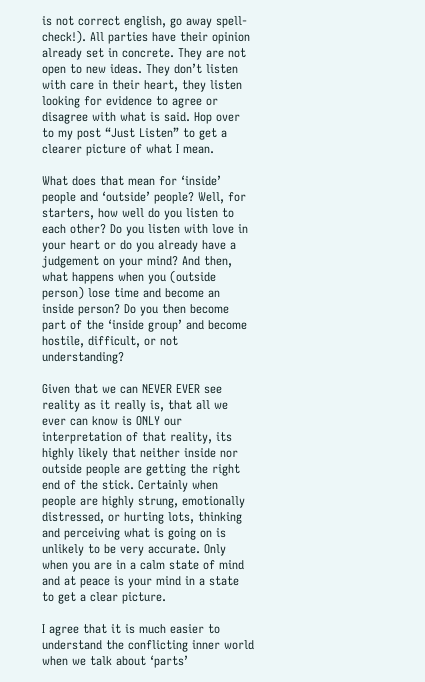is not correct english, go away spell-check!). All parties have their opinion already set in concrete. They are not open to new ideas. They don’t listen with care in their heart, they listen looking for evidence to agree or disagree with what is said. Hop over to my post “Just Listen” to get a clearer picture of what I mean.

What does that mean for ‘inside’ people and ‘outside’ people? Well, for starters, how well do you listen to each other? Do you listen with love in your heart or do you already have a judgement on your mind? And then, what happens when you (outside person) lose time and become an inside person? Do you then become part of the ‘inside group’ and become hostile, difficult, or not understanding?

Given that we can NEVER EVER see reality as it really is, that all we ever can know is ONLY our interpretation of that reality, its highly likely that neither inside nor outside people are getting the right end of the stick. Certainly when people are highly strung, emotionally distressed, or hurting lots, thinking and perceiving what is going on is unlikely to be very accurate. Only when you are in a calm state of mind and at peace is your mind in a state to get a clear picture.

I agree that it is much easier to understand the conflicting inner world when we talk about ‘parts’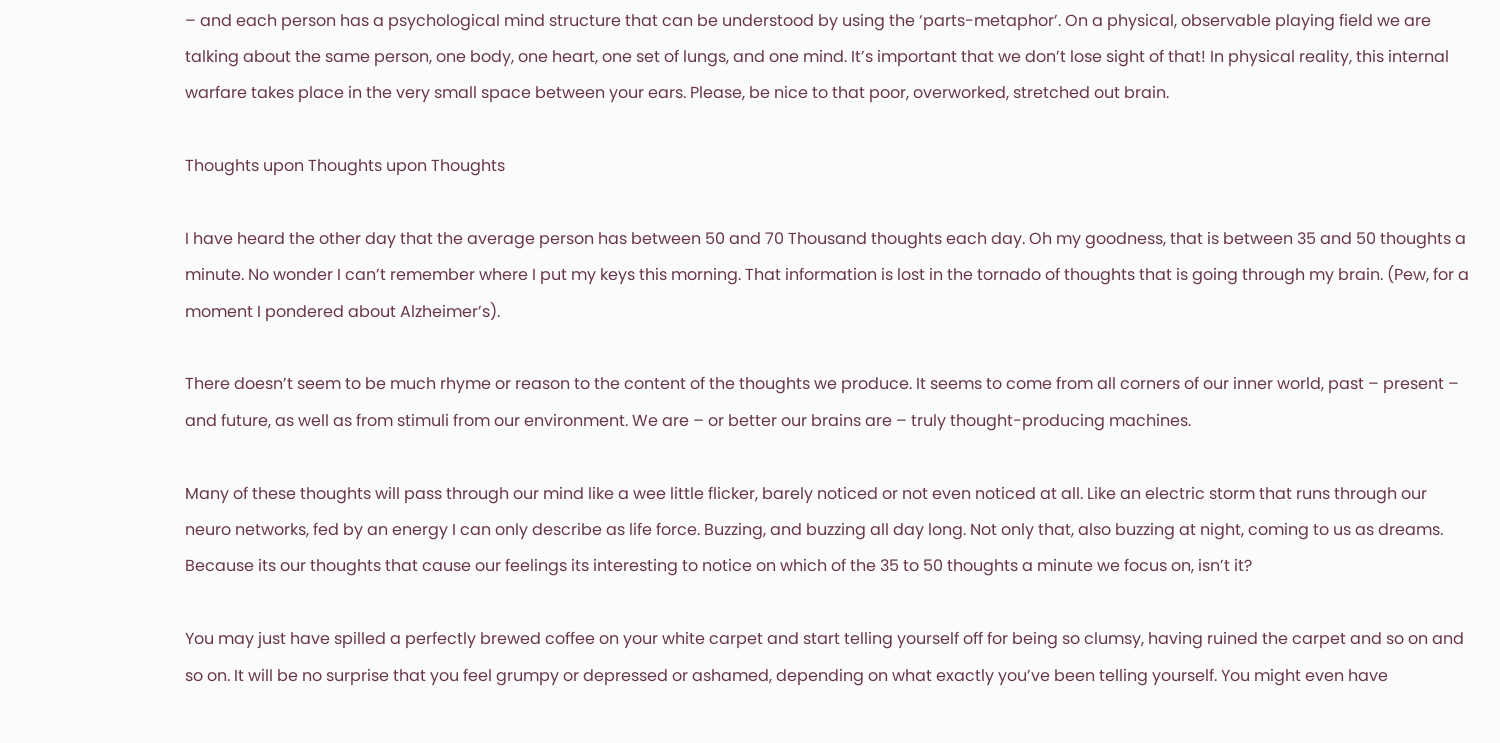– and each person has a psychological mind structure that can be understood by using the ‘parts-metaphor’. On a physical, observable playing field we are talking about the same person, one body, one heart, one set of lungs, and one mind. It’s important that we don’t lose sight of that! In physical reality, this internal warfare takes place in the very small space between your ears. Please, be nice to that poor, overworked, stretched out brain.

Thoughts upon Thoughts upon Thoughts

I have heard the other day that the average person has between 50 and 70 Thousand thoughts each day. Oh my goodness, that is between 35 and 50 thoughts a minute. No wonder I can’t remember where I put my keys this morning. That information is lost in the tornado of thoughts that is going through my brain. (Pew, for a moment I pondered about Alzheimer’s).

There doesn’t seem to be much rhyme or reason to the content of the thoughts we produce. It seems to come from all corners of our inner world, past – present – and future, as well as from stimuli from our environment. We are – or better our brains are – truly thought-producing machines.

Many of these thoughts will pass through our mind like a wee little flicker, barely noticed or not even noticed at all. Like an electric storm that runs through our neuro networks, fed by an energy I can only describe as life force. Buzzing, and buzzing all day long. Not only that, also buzzing at night, coming to us as dreams.  Because its our thoughts that cause our feelings its interesting to notice on which of the 35 to 50 thoughts a minute we focus on, isn’t it?

You may just have spilled a perfectly brewed coffee on your white carpet and start telling yourself off for being so clumsy, having ruined the carpet and so on and so on. It will be no surprise that you feel grumpy or depressed or ashamed, depending on what exactly you’ve been telling yourself. You might even have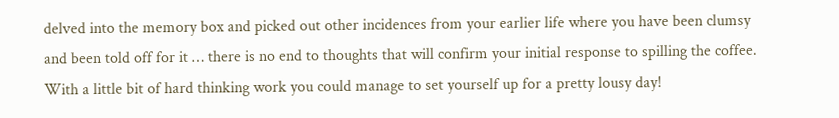delved into the memory box and picked out other incidences from your earlier life where you have been clumsy and been told off for it … there is no end to thoughts that will confirm your initial response to spilling the coffee. With a little bit of hard thinking work you could manage to set yourself up for a pretty lousy day!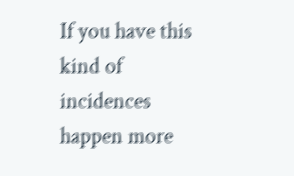If you have this kind of incidences happen more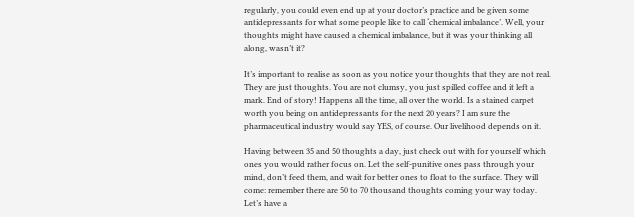regularly, you could even end up at your doctor’s practice and be given some antidepressants for what some people like to call ‘chemical imbalance’. Well, your thoughts might have caused a chemical imbalance, but it was your thinking all along, wasn’t it?

It’s important to realise as soon as you notice your thoughts that they are not real. They are just thoughts. You are not clumsy, you just spilled coffee and it left a mark. End of story! Happens all the time, all over the world. Is a stained carpet worth you being on antidepressants for the next 20 years? I am sure the pharmaceutical industry would say YES, of course. Our livelihood depends on it.

Having between 35 and 50 thoughts a day, just check out with for yourself which ones you would rather focus on. Let the self-punitive ones pass through your mind, don’t feed them, and wait for better ones to float to the surface. They will come: remember there are 50 to 70 thousand thoughts coming your way today. Let’s have a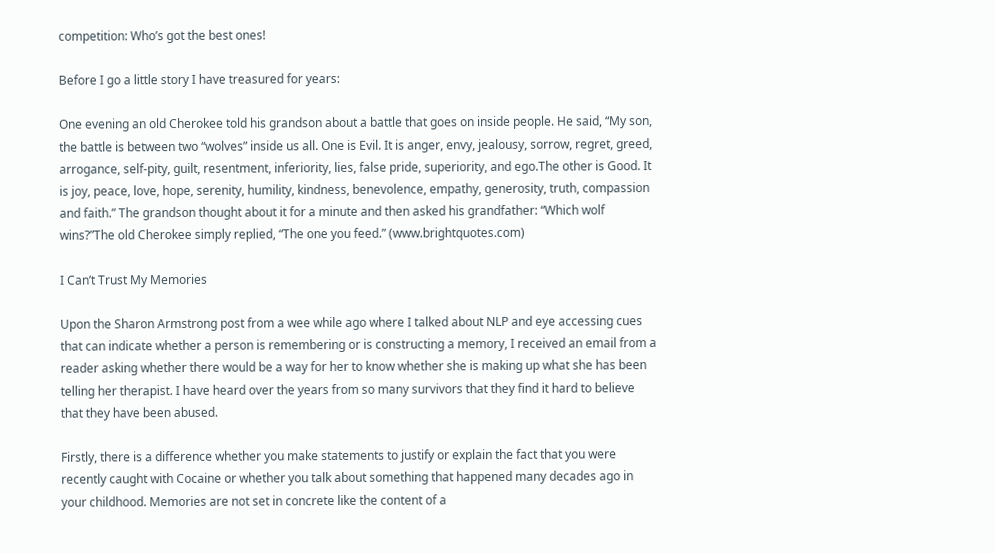competition: Who’s got the best ones!

Before I go a little story I have treasured for years:

One evening an old Cherokee told his grandson about a battle that goes on inside people. He said, “My son, the battle is between two “wolves” inside us all. One is Evil. It is anger, envy, jealousy, sorrow, regret, greed, arrogance, self-pity, guilt, resentment, inferiority, lies, false pride, superiority, and ego.The other is Good. It is joy, peace, love, hope, serenity, humility, kindness, benevolence, empathy, generosity, truth, compassion and faith.” The grandson thought about it for a minute and then asked his grandfather: “Which wolf wins?”The old Cherokee simply replied, “The one you feed.” (www.brightquotes.com)

I Can’t Trust My Memories

Upon the Sharon Armstrong post from a wee while ago where I talked about NLP and eye accessing cues that can indicate whether a person is remembering or is constructing a memory, I received an email from a reader asking whether there would be a way for her to know whether she is making up what she has been telling her therapist. I have heard over the years from so many survivors that they find it hard to believe that they have been abused.

Firstly, there is a difference whether you make statements to justify or explain the fact that you were recently caught with Cocaine or whether you talk about something that happened many decades ago in your childhood. Memories are not set in concrete like the content of a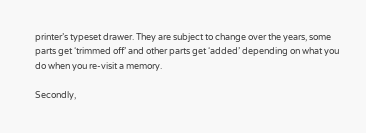printer’s typeset drawer. They are subject to change over the years, some parts get ‘trimmed off’ and other parts get ‘added’ depending on what you do when you re-visit a memory.

Secondly,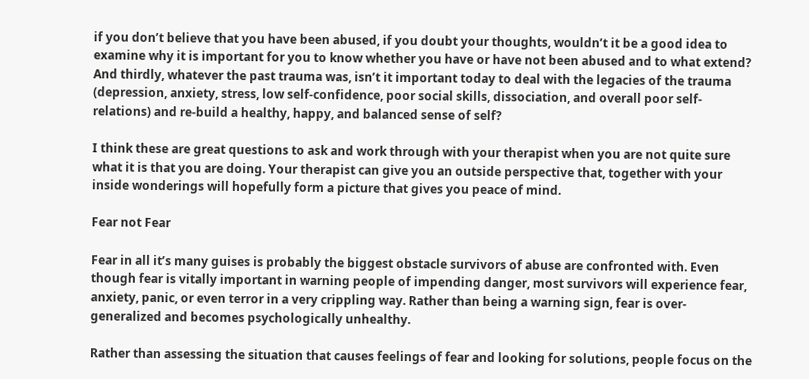if you don’t believe that you have been abused, if you doubt your thoughts, wouldn’t it be a good idea to examine why it is important for you to know whether you have or have not been abused and to what extend? And thirdly, whatever the past trauma was, isn’t it important today to deal with the legacies of the trauma (depression, anxiety, stress, low self-confidence, poor social skills, dissociation, and overall poor self-relations) and re-build a healthy, happy, and balanced sense of self?

I think these are great questions to ask and work through with your therapist when you are not quite sure what it is that you are doing. Your therapist can give you an outside perspective that, together with your inside wonderings will hopefully form a picture that gives you peace of mind.

Fear not Fear

Fear in all it’s many guises is probably the biggest obstacle survivors of abuse are confronted with. Even though fear is vitally important in warning people of impending danger, most survivors will experience fear, anxiety, panic, or even terror in a very crippling way. Rather than being a warning sign, fear is over-generalized and becomes psychologically unhealthy.

Rather than assessing the situation that causes feelings of fear and looking for solutions, people focus on the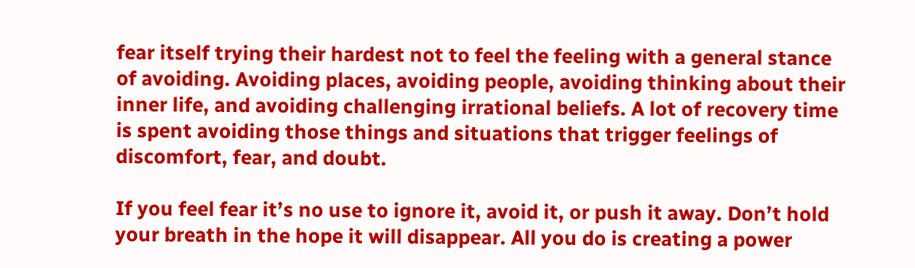fear itself trying their hardest not to feel the feeling with a general stance of avoiding. Avoiding places, avoiding people, avoiding thinking about their inner life, and avoiding challenging irrational beliefs. A lot of recovery time is spent avoiding those things and situations that trigger feelings of discomfort, fear, and doubt.

If you feel fear it’s no use to ignore it, avoid it, or push it away. Don’t hold your breath in the hope it will disappear. All you do is creating a power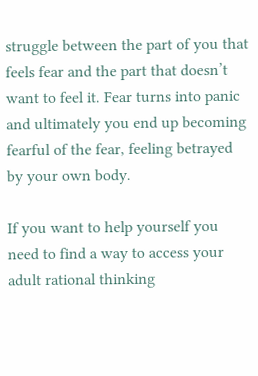struggle between the part of you that feels fear and the part that doesn’t want to feel it. Fear turns into panic and ultimately you end up becoming fearful of the fear, feeling betrayed by your own body.

If you want to help yourself you need to find a way to access your adult rational thinking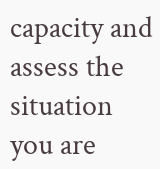capacity and assess the situation you are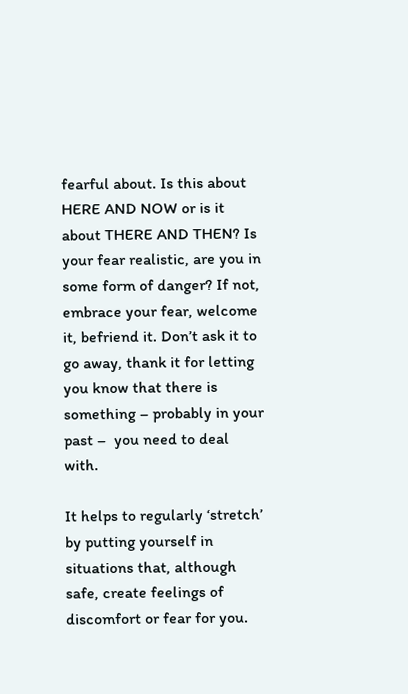fearful about. Is this about HERE AND NOW or is it about THERE AND THEN? Is your fear realistic, are you in some form of danger? If not, embrace your fear, welcome it, befriend it. Don’t ask it to go away, thank it for letting you know that there is something – probably in your past –  you need to deal with.

It helps to regularly ‘stretch’ by putting yourself in situations that, although safe, create feelings of discomfort or fear for you.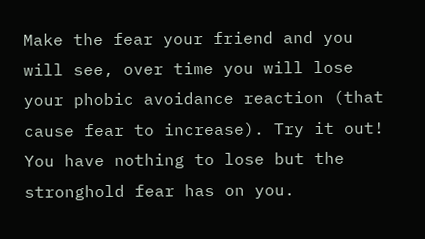Make the fear your friend and you will see, over time you will lose your phobic avoidance reaction (that cause fear to increase). Try it out! You have nothing to lose but the stronghold fear has on you.